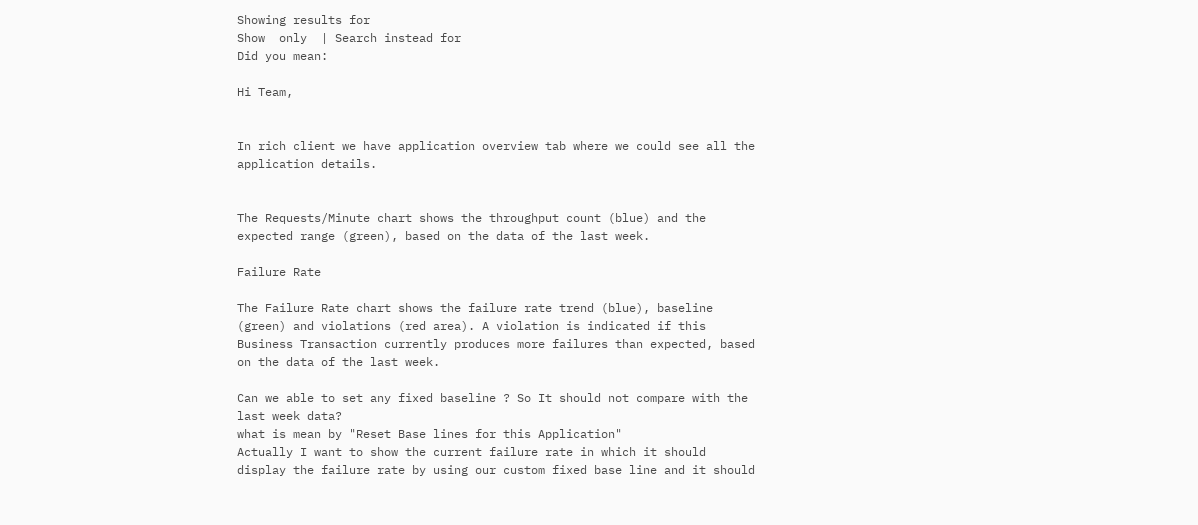Showing results for
Show  only  | Search instead for
Did you mean:

Hi Team,


In rich client we have application overview tab where we could see all the application details.


The Requests/Minute chart shows the throughput count (blue) and the expected range (green), based on the data of the last week.

Failure Rate

The Failure Rate chart shows the failure rate trend (blue), baseline (green) and violations (red area). A violation is indicated if this Business Transaction currently produces more failures than expected, based on the data of the last week.

Can we able to set any fixed baseline ? So It should not compare with the last week data?
what is mean by "Reset Base lines for this Application"
Actually I want to show the current failure rate in which it should display the failure rate by using our custom fixed base line and it should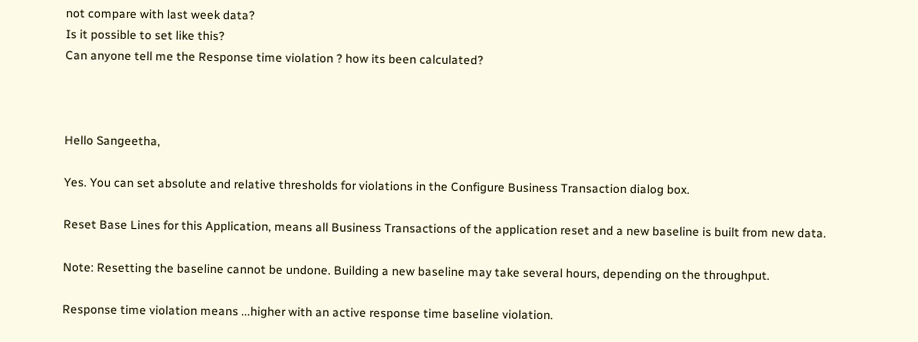not compare with last week data?
Is it possible to set like this?
Can anyone tell me the Response time violation ? how its been calculated?



Hello Sangeetha,

Yes. You can set absolute and relative thresholds for violations in the Configure Business Transaction dialog box.

Reset Base Lines for this Application, means all Business Transactions of the application reset and a new baseline is built from new data.

Note: Resetting the baseline cannot be undone. Building a new baseline may take several hours, depending on the throughput.

Response time violation means ...higher with an active response time baseline violation.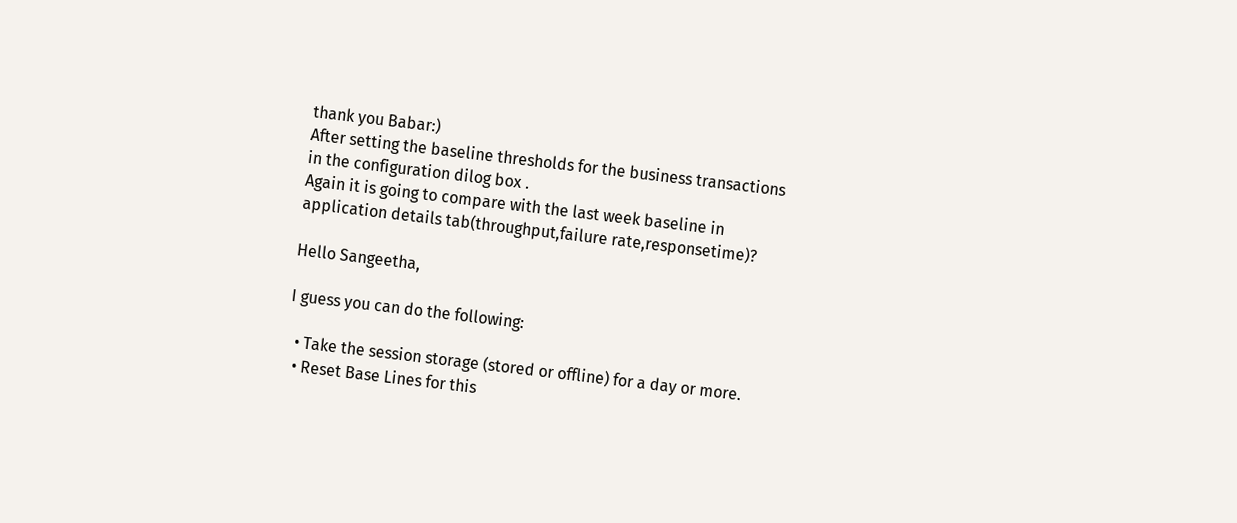thank you Babar:)
After setting the baseline thresholds for the business transactions in the configuration dilog box .
Again it is going to compare with the last week baseline in application details tab(throughput,failure rate,responsetime)?

Hello Sangeetha,

I guess you can do the following:

  • Take the session storage (stored or offline) for a day or more.
  • Reset Base Lines for this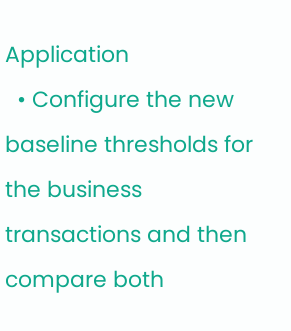Application
  • Configure the new baseline thresholds for the business transactions and then compare both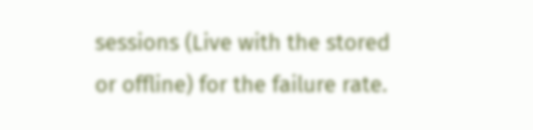sessions (Live with the stored or offline) for the failure rate.